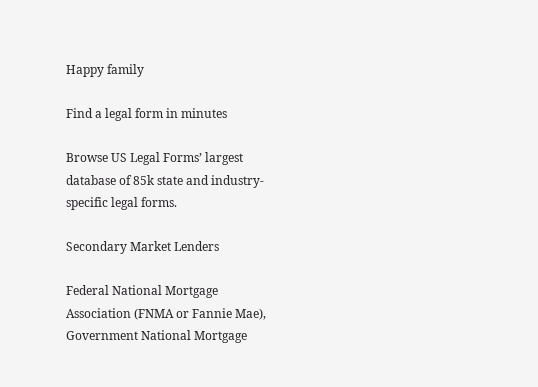Happy family

Find a legal form in minutes

Browse US Legal Forms’ largest database of 85k state and industry-specific legal forms.

Secondary Market Lenders

Federal National Mortgage Association (FNMA or Fannie Mae), Government National Mortgage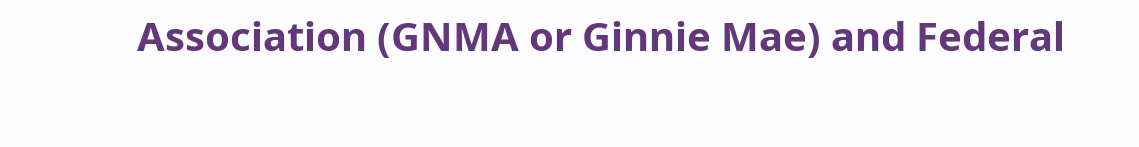Association (GNMA or Ginnie Mae) and Federal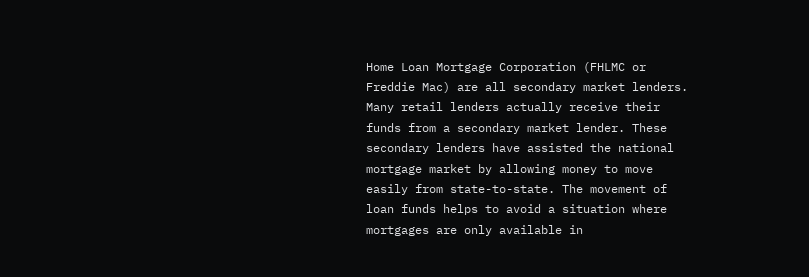Home Loan Mortgage Corporation (FHLMC or Freddie Mac) are all secondary market lenders. Many retail lenders actually receive their funds from a secondary market lender. These secondary lenders have assisted the national mortgage market by allowing money to move easily from state-to-state. The movement of loan funds helps to avoid a situation where mortgages are only available in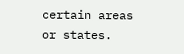certain areas or states.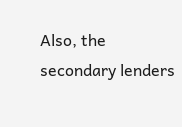Also, the secondary lenders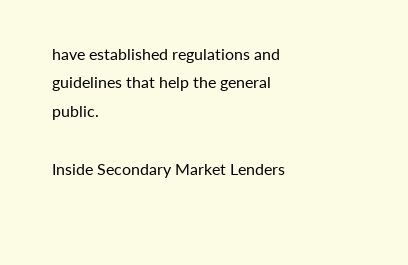have established regulations and guidelines that help the general public.

Inside Secondary Market Lenders